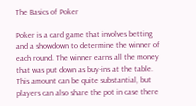The Basics of Poker

Poker is a card game that involves betting and a showdown to determine the winner of each round. The winner earns all the money that was put down as buy-ins at the table. This amount can be quite substantial, but players can also share the pot in case there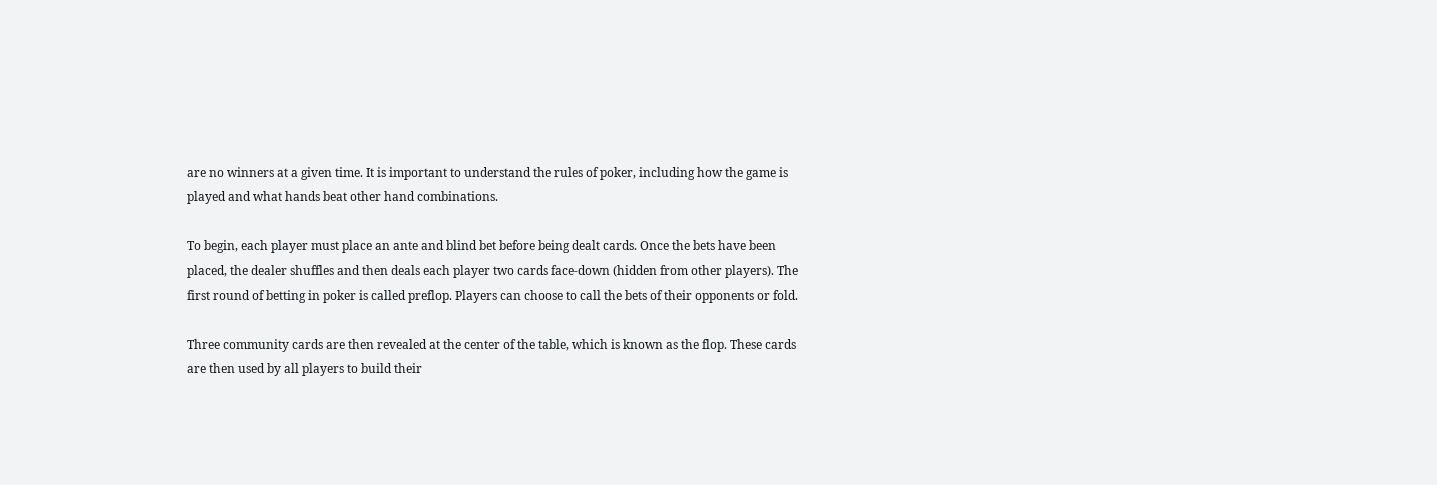are no winners at a given time. It is important to understand the rules of poker, including how the game is played and what hands beat other hand combinations.

To begin, each player must place an ante and blind bet before being dealt cards. Once the bets have been placed, the dealer shuffles and then deals each player two cards face-down (hidden from other players). The first round of betting in poker is called preflop. Players can choose to call the bets of their opponents or fold.

Three community cards are then revealed at the center of the table, which is known as the flop. These cards are then used by all players to build their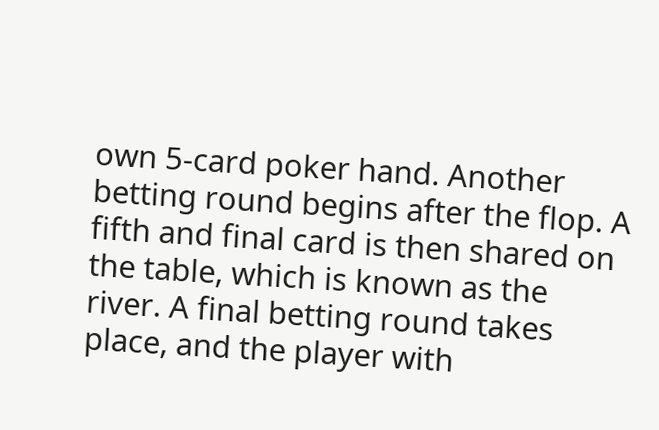own 5-card poker hand. Another betting round begins after the flop. A fifth and final card is then shared on the table, which is known as the river. A final betting round takes place, and the player with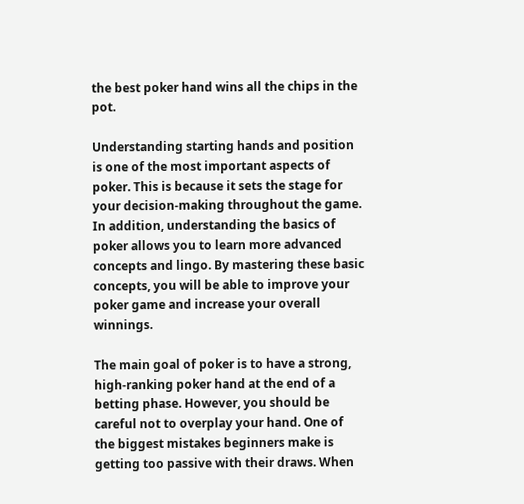the best poker hand wins all the chips in the pot.

Understanding starting hands and position is one of the most important aspects of poker. This is because it sets the stage for your decision-making throughout the game. In addition, understanding the basics of poker allows you to learn more advanced concepts and lingo. By mastering these basic concepts, you will be able to improve your poker game and increase your overall winnings.

The main goal of poker is to have a strong, high-ranking poker hand at the end of a betting phase. However, you should be careful not to overplay your hand. One of the biggest mistakes beginners make is getting too passive with their draws. When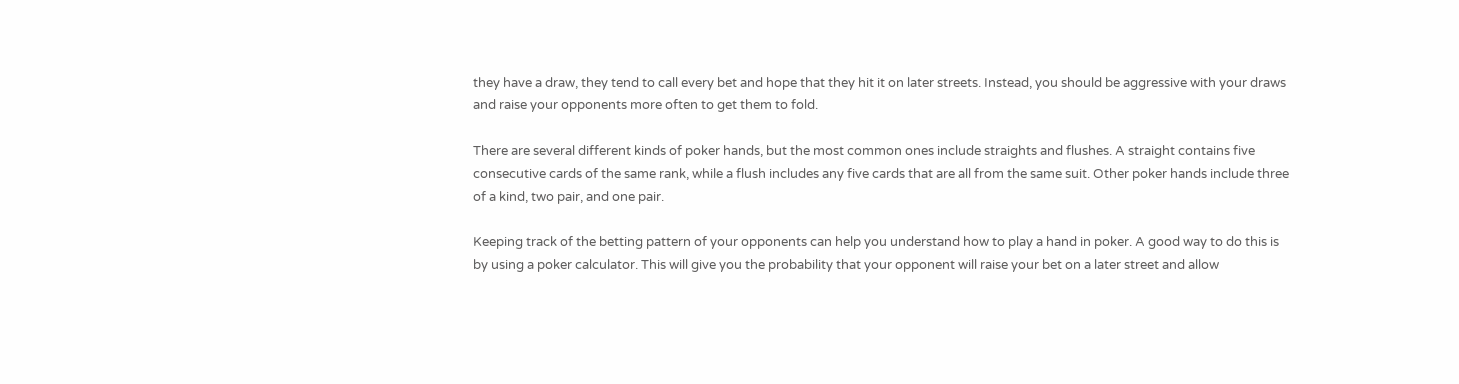they have a draw, they tend to call every bet and hope that they hit it on later streets. Instead, you should be aggressive with your draws and raise your opponents more often to get them to fold.

There are several different kinds of poker hands, but the most common ones include straights and flushes. A straight contains five consecutive cards of the same rank, while a flush includes any five cards that are all from the same suit. Other poker hands include three of a kind, two pair, and one pair.

Keeping track of the betting pattern of your opponents can help you understand how to play a hand in poker. A good way to do this is by using a poker calculator. This will give you the probability that your opponent will raise your bet on a later street and allow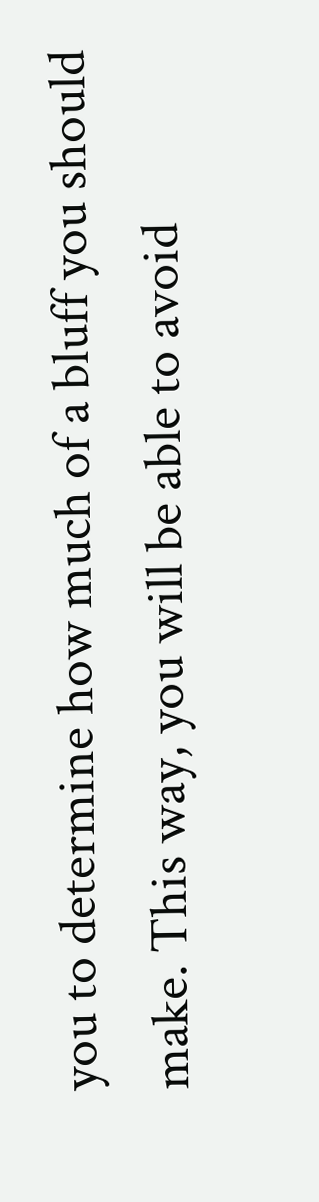you to determine how much of a bluff you should make. This way, you will be able to avoid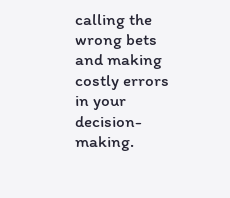calling the wrong bets and making costly errors in your decision-making.